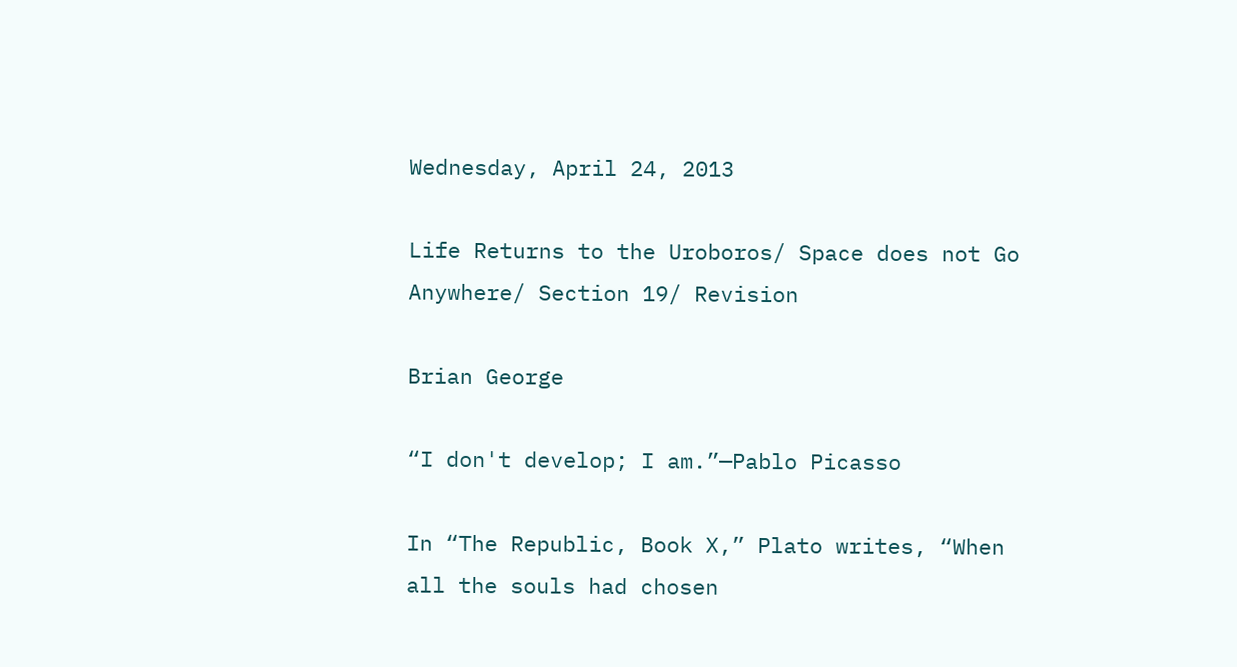Wednesday, April 24, 2013

Life Returns to the Uroboros/ Space does not Go Anywhere/ Section 19/ Revision

Brian George

“I don't develop; I am.”—Pablo Picasso

In “The Republic, Book X,” Plato writes, “When all the souls had chosen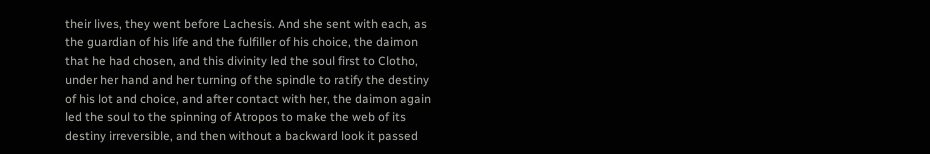their lives, they went before Lachesis. And she sent with each, as the guardian of his life and the fulfiller of his choice, the daimon that he had chosen, and this divinity led the soul first to Clotho, under her hand and her turning of the spindle to ratify the destiny of his lot and choice, and after contact with her, the daimon again led the soul to the spinning of Atropos to make the web of its destiny irreversible, and then without a backward look it passed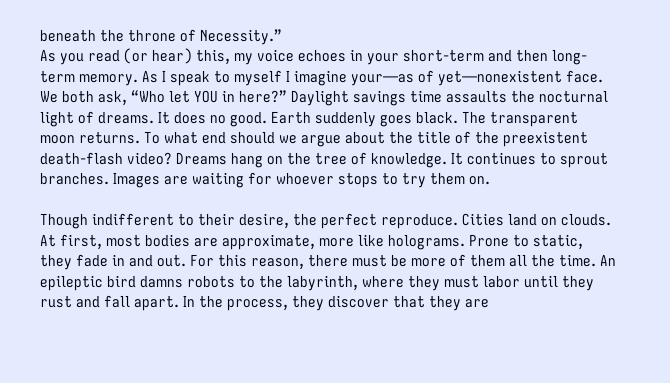beneath the throne of Necessity.”
As you read (or hear) this, my voice echoes in your short-term and then long-term memory. As I speak to myself I imagine your—as of yet—nonexistent face. We both ask, “Who let YOU in here?” Daylight savings time assaults the nocturnal light of dreams. It does no good. Earth suddenly goes black. The transparent moon returns. To what end should we argue about the title of the preexistent death-flash video? Dreams hang on the tree of knowledge. It continues to sprout branches. Images are waiting for whoever stops to try them on.

Though indifferent to their desire, the perfect reproduce. Cities land on clouds. At first, most bodies are approximate, more like holograms. Prone to static, they fade in and out. For this reason, there must be more of them all the time. An epileptic bird damns robots to the labyrinth, where they must labor until they rust and fall apart. In the process, they discover that they are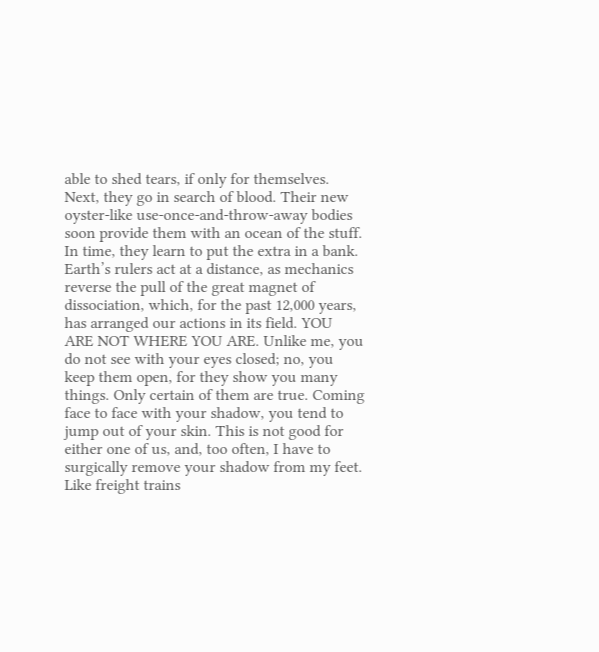able to shed tears, if only for themselves. Next, they go in search of blood. Their new oyster-like use-once-and-throw-away bodies soon provide them with an ocean of the stuff. In time, they learn to put the extra in a bank. Earth’s rulers act at a distance, as mechanics reverse the pull of the great magnet of dissociation, which, for the past 12,000 years, has arranged our actions in its field. YOU ARE NOT WHERE YOU ARE. Unlike me, you do not see with your eyes closed; no, you keep them open, for they show you many things. Only certain of them are true. Coming face to face with your shadow, you tend to jump out of your skin. This is not good for either one of us, and, too often, I have to surgically remove your shadow from my feet.
Like freight trains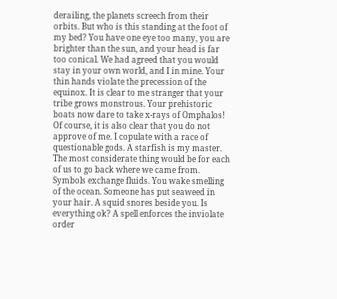derailing, the planets screech from their orbits. But who is this standing at the foot of my bed? You have one eye too many, you are brighter than the sun, and your head is far too conical. We had agreed that you would stay in your own world, and I in mine. Your thin hands violate the precession of the equinox. It is clear to me stranger that your tribe grows monstrous. Your prehistoric boats now dare to take x-rays of Omphalos!
Of course, it is also clear that you do not approve of me. I copulate with a race of questionable gods. A starfish is my master. The most considerate thing would be for each of us to go back where we came from. Symbols exchange fluids. You wake smelling of the ocean. Someone has put seaweed in your hair. A squid snores beside you. Is everything ok? A spell enforces the inviolate order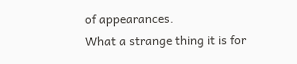of appearances.
What a strange thing it is for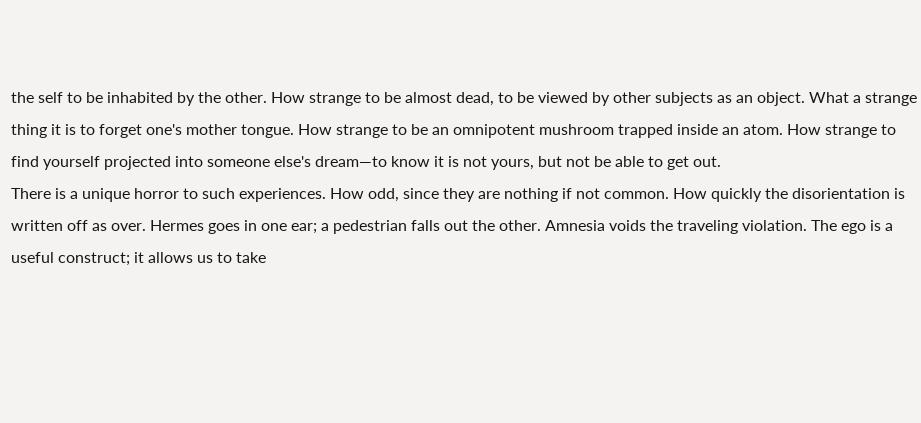the self to be inhabited by the other. How strange to be almost dead, to be viewed by other subjects as an object. What a strange thing it is to forget one's mother tongue. How strange to be an omnipotent mushroom trapped inside an atom. How strange to find yourself projected into someone else's dream—to know it is not yours, but not be able to get out.
There is a unique horror to such experiences. How odd, since they are nothing if not common. How quickly the disorientation is written off as over. Hermes goes in one ear; a pedestrian falls out the other. Amnesia voids the traveling violation. The ego is a useful construct; it allows us to take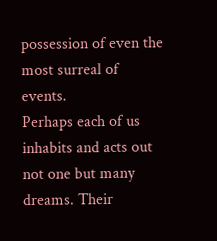possession of even the most surreal of events.
Perhaps each of us inhabits and acts out not one but many dreams. Their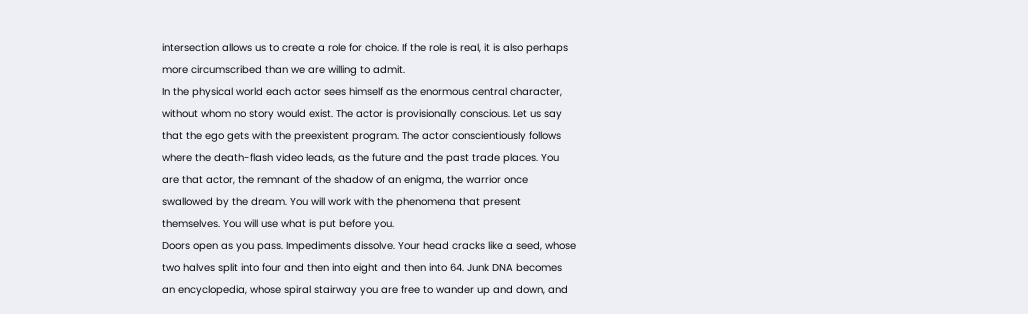intersection allows us to create a role for choice. If the role is real, it is also perhaps more circumscribed than we are willing to admit.
In the physical world each actor sees himself as the enormous central character, without whom no story would exist. The actor is provisionally conscious. Let us say that the ego gets with the preexistent program. The actor conscientiously follows where the death-flash video leads, as the future and the past trade places. You are that actor, the remnant of the shadow of an enigma, the warrior once swallowed by the dream. You will work with the phenomena that present themselves. You will use what is put before you.
Doors open as you pass. Impediments dissolve. Your head cracks like a seed, whose two halves split into four and then into eight and then into 64. Junk DNA becomes an encyclopedia, whose spiral stairway you are free to wander up and down, and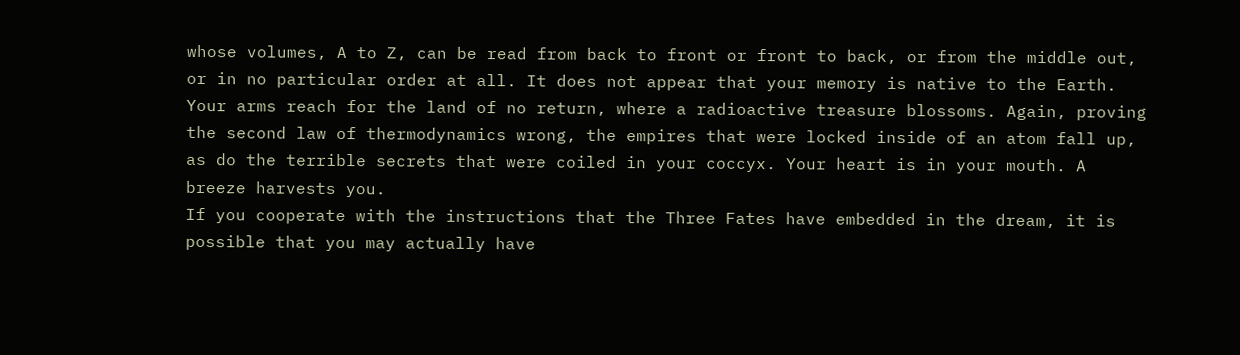whose volumes, A to Z, can be read from back to front or front to back, or from the middle out, or in no particular order at all. It does not appear that your memory is native to the Earth. Your arms reach for the land of no return, where a radioactive treasure blossoms. Again, proving the second law of thermodynamics wrong, the empires that were locked inside of an atom fall up, as do the terrible secrets that were coiled in your coccyx. Your heart is in your mouth. A breeze harvests you.
If you cooperate with the instructions that the Three Fates have embedded in the dream, it is possible that you may actually have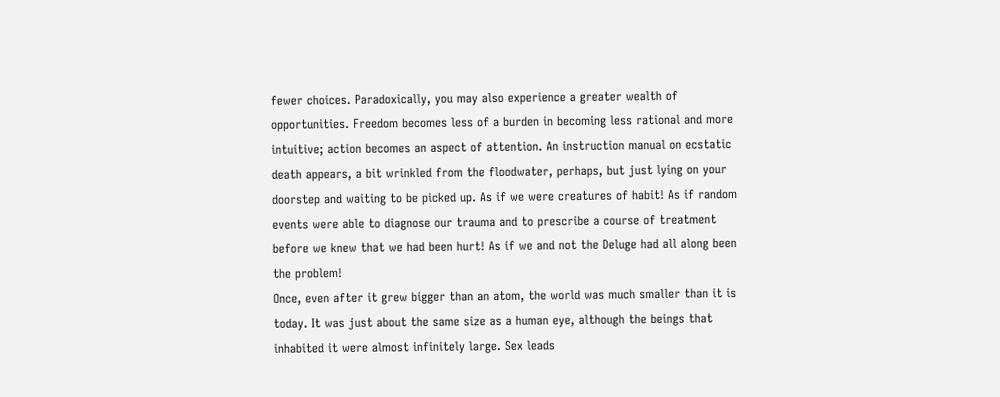fewer choices. Paradoxically, you may also experience a greater wealth of opportunities. Freedom becomes less of a burden in becoming less rational and more intuitive; action becomes an aspect of attention. An instruction manual on ecstatic death appears, a bit wrinkled from the floodwater, perhaps, but just lying on your doorstep and waiting to be picked up. As if we were creatures of habit! As if random events were able to diagnose our trauma and to prescribe a course of treatment before we knew that we had been hurt! As if we and not the Deluge had all along been the problem!
Once, even after it grew bigger than an atom, the world was much smaller than it is today. It was just about the same size as a human eye, although the beings that inhabited it were almost infinitely large. Sex leads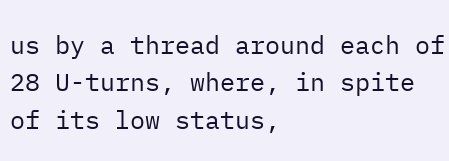us by a thread around each of 28 U-turns, where, in spite of its low status,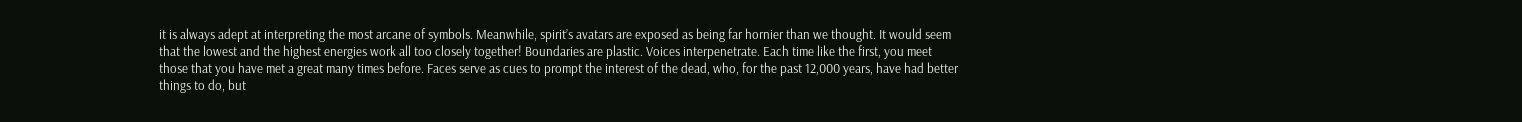it is always adept at interpreting the most arcane of symbols. Meanwhile, spirit’s avatars are exposed as being far hornier than we thought. It would seem that the lowest and the highest energies work all too closely together! Boundaries are plastic. Voices interpenetrate. Each time like the first, you meet those that you have met a great many times before. Faces serve as cues to prompt the interest of the dead, who, for the past 12,000 years, have had better things to do, but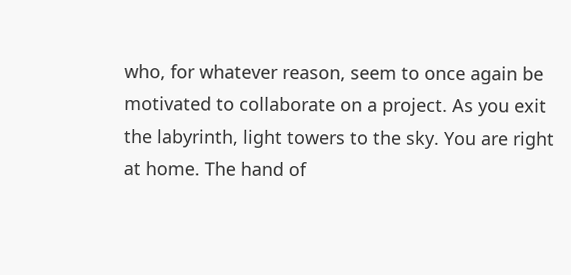who, for whatever reason, seem to once again be motivated to collaborate on a project. As you exit the labyrinth, light towers to the sky. You are right at home. The hand of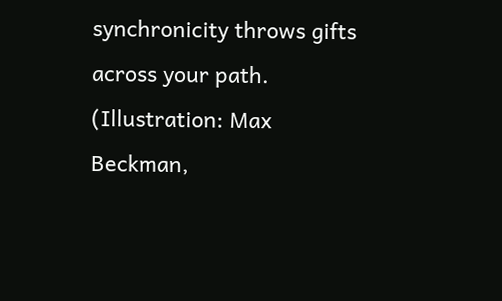synchronicity throws gifts across your path.
(Illustration: Max Beckman,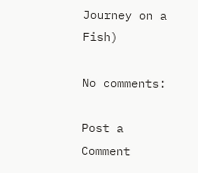Journey on a Fish)

No comments:

Post a Comment